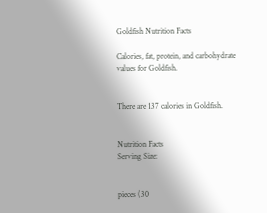Goldfish Nutrition Facts

Calories, fat, protein, and carbohydrate values for Goldfish.


There are 137 calories in Goldfish.


Nutrition Facts
Serving Size:


pieces (30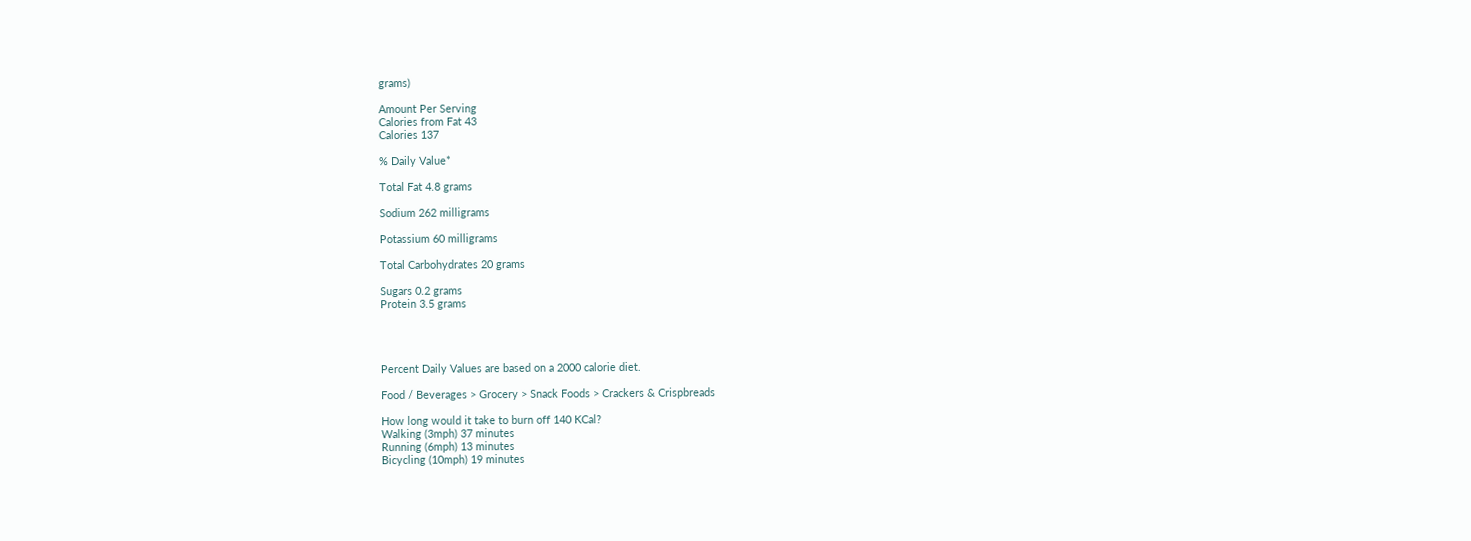grams)

Amount Per Serving
Calories from Fat 43
Calories 137

% Daily Value*

Total Fat 4.8 grams

Sodium 262 milligrams

Potassium 60 milligrams

Total Carbohydrates 20 grams

Sugars 0.2 grams
Protein 3.5 grams




Percent Daily Values are based on a 2000 calorie diet.

Food / Beverages > Grocery > Snack Foods > Crackers & Crispbreads

How long would it take to burn off 140 KCal?
Walking (3mph) 37 minutes
Running (6mph) 13 minutes
Bicycling (10mph) 19 minutes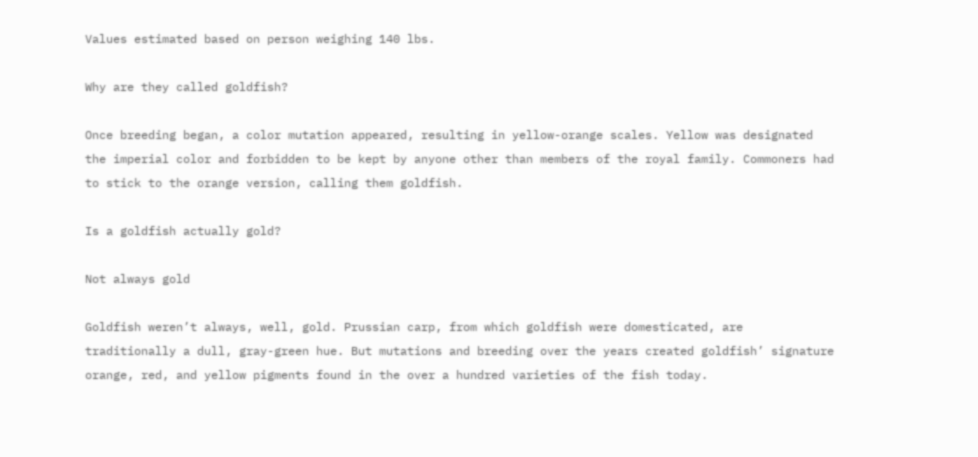Values estimated based on person weighing 140 lbs.

Why are they called goldfish?

Once breeding began, a color mutation appeared, resulting in yellow-orange scales. Yellow was designated the imperial color and forbidden to be kept by anyone other than members of the royal family. Commoners had to stick to the orange version, calling them goldfish.

Is a goldfish actually gold?

Not always gold

Goldfish weren’t always, well, gold. Prussian carp, from which goldfish were domesticated, are traditionally a dull, gray-green hue. But mutations and breeding over the years created goldfish’ signature orange, red, and yellow pigments found in the over a hundred varieties of the fish today.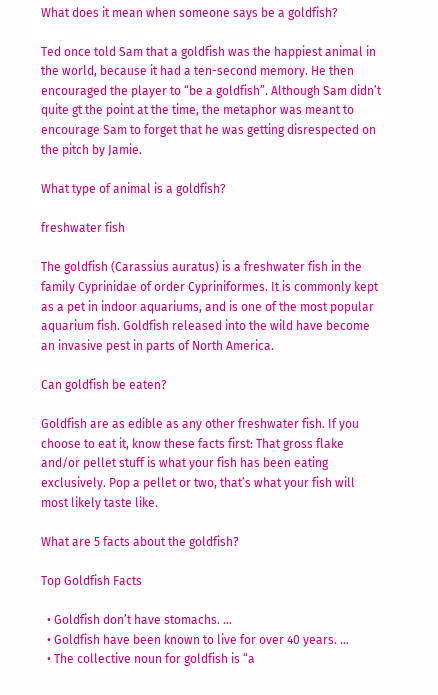What does it mean when someone says be a goldfish?

Ted once told Sam that a goldfish was the happiest animal in the world, because it had a ten-second memory. He then encouraged the player to “be a goldfish”. Although Sam didn’t quite gt the point at the time, the metaphor was meant to encourage Sam to forget that he was getting disrespected on the pitch by Jamie.

What type of animal is a goldfish?

freshwater fish

The goldfish (Carassius auratus) is a freshwater fish in the family Cyprinidae of order Cypriniformes. It is commonly kept as a pet in indoor aquariums, and is one of the most popular aquarium fish. Goldfish released into the wild have become an invasive pest in parts of North America.

Can goldfish be eaten?

Goldfish are as edible as any other freshwater fish. If you choose to eat it, know these facts first: That gross flake and/or pellet stuff is what your fish has been eating exclusively. Pop a pellet or two, that’s what your fish will most likely taste like.

What are 5 facts about the goldfish?

Top Goldfish Facts

  • Goldfish don’t have stomachs. …
  • Goldfish have been known to live for over 40 years. …
  • The collective noun for goldfish is “a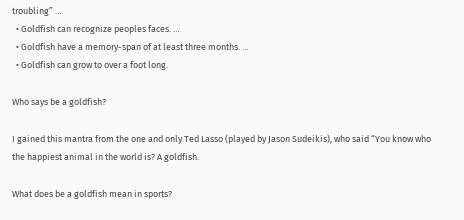troubling” …
  • Goldfish can recognize peoples faces. …
  • Goldfish have a memory-span of at least three months. …
  • Goldfish can grow to over a foot long.

Who says be a goldfish?

I gained this mantra from the one and only Ted Lasso (played by Jason Sudeikis), who said “You know who the happiest animal in the world is? A goldfish.

What does be a goldfish mean in sports?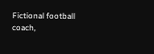Fictional football coach,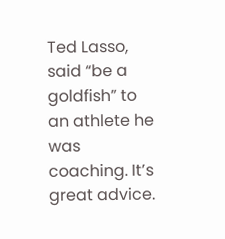Ted Lasso, said “be a goldfish” to an athlete he was coaching. It’s great advice.